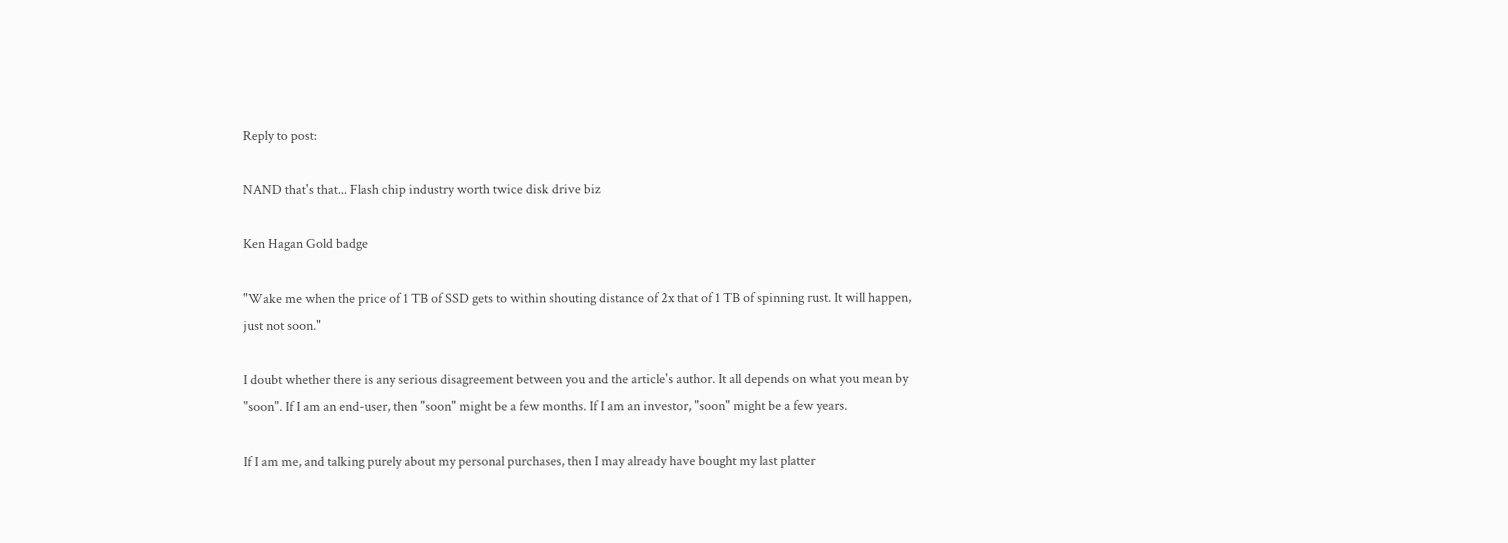Reply to post:

NAND that's that... Flash chip industry worth twice disk drive biz

Ken Hagan Gold badge

"Wake me when the price of 1 TB of SSD gets to within shouting distance of 2x that of 1 TB of spinning rust. It will happen, just not soon."

I doubt whether there is any serious disagreement between you and the article's author. It all depends on what you mean by "soon". If I am an end-user, then "soon" might be a few months. If I am an investor, "soon" might be a few years.

If I am me, and talking purely about my personal purchases, then I may already have bought my last platter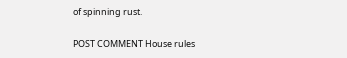of spinning rust.

POST COMMENT House rules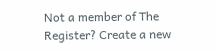Not a member of The Register? Create a new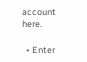account here.

  • Enter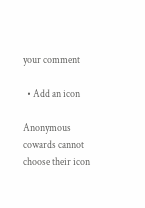your comment

  • Add an icon

Anonymous cowards cannot choose their icon